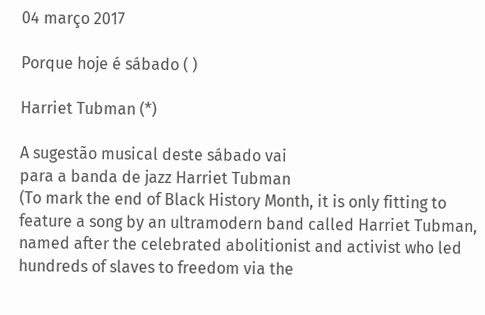04 março 2017

Porque hoje é sábado ( )

Harriet Tubman (*)

A sugestão musical deste sábado vai
para a banda de jazz Harriet Tubman
(To mark the end of Black History Month, it is only fitting to feature a song by an ultramodern band called Harriet Tubman, named after the celebrated abolitionist and activist who led hundreds of slaves to freedom via the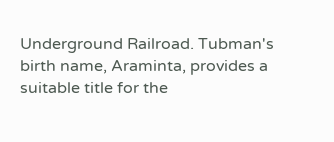Underground Railroad. Tubman's birth name, Araminta, provides a suitable title for the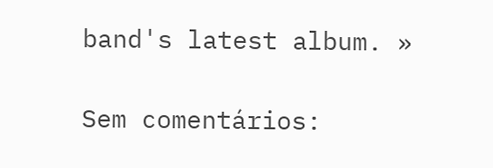band's latest album. »

Sem comentários: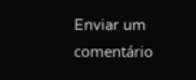Enviar um comentário